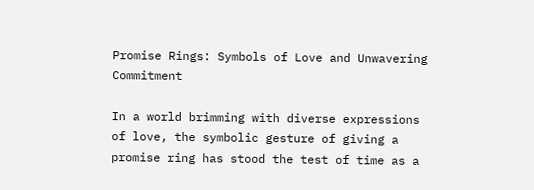Promise Rings: Symbols of Love and Unwavering Commitment

In a world brimming with diverse expressions of love, the symbolic gesture of giving a promise ring has stood the test of time as a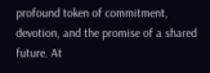profound token of commitment, devotion, and the promise of a shared future. At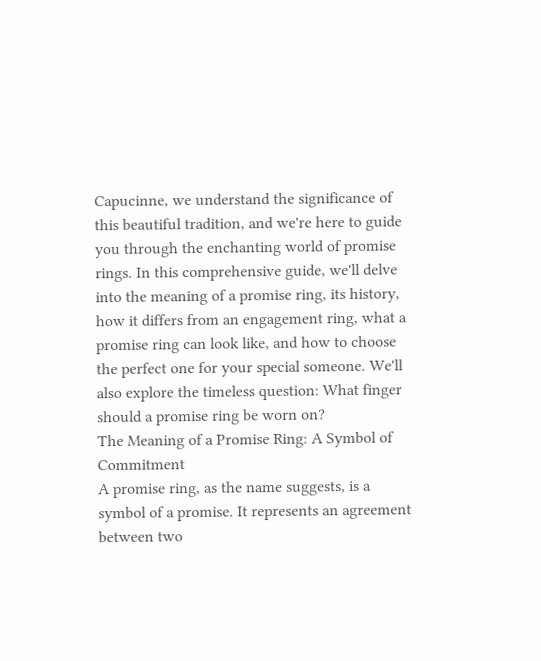Capucinne, we understand the significance of this beautiful tradition, and we're here to guide you through the enchanting world of promise rings. In this comprehensive guide, we'll delve into the meaning of a promise ring, its history, how it differs from an engagement ring, what a promise ring can look like, and how to choose the perfect one for your special someone. We'll also explore the timeless question: What finger should a promise ring be worn on?
The Meaning of a Promise Ring: A Symbol of Commitment
A promise ring, as the name suggests, is a symbol of a promise. It represents an agreement between two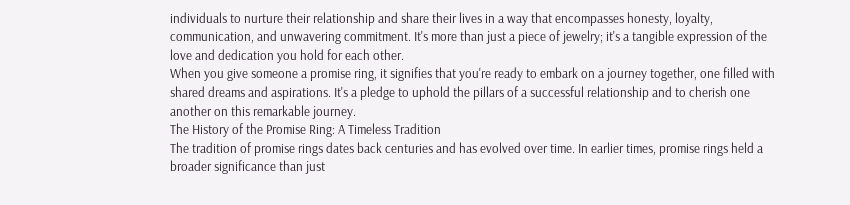individuals to nurture their relationship and share their lives in a way that encompasses honesty, loyalty, communication, and unwavering commitment. It's more than just a piece of jewelry; it's a tangible expression of the love and dedication you hold for each other.
When you give someone a promise ring, it signifies that you're ready to embark on a journey together, one filled with shared dreams and aspirations. It's a pledge to uphold the pillars of a successful relationship and to cherish one another on this remarkable journey.
The History of the Promise Ring: A Timeless Tradition
The tradition of promise rings dates back centuries and has evolved over time. In earlier times, promise rings held a broader significance than just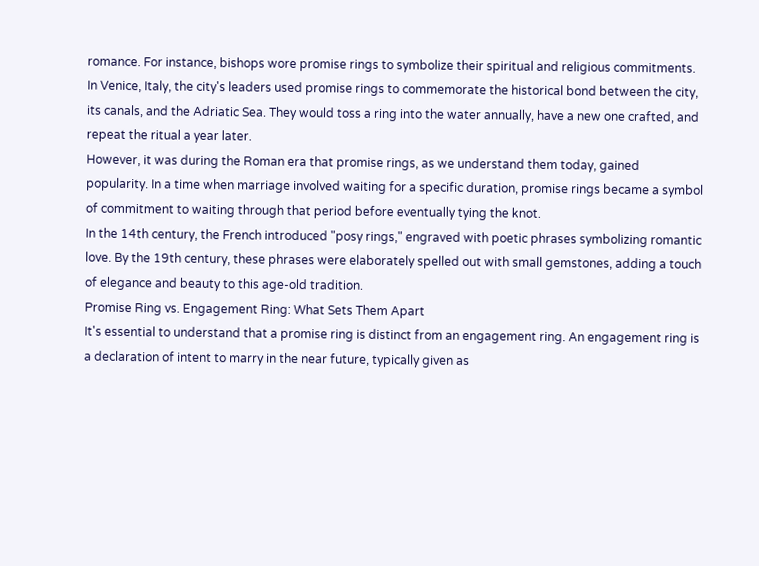romance. For instance, bishops wore promise rings to symbolize their spiritual and religious commitments. In Venice, Italy, the city's leaders used promise rings to commemorate the historical bond between the city, its canals, and the Adriatic Sea. They would toss a ring into the water annually, have a new one crafted, and repeat the ritual a year later.
However, it was during the Roman era that promise rings, as we understand them today, gained popularity. In a time when marriage involved waiting for a specific duration, promise rings became a symbol of commitment to waiting through that period before eventually tying the knot.
In the 14th century, the French introduced "posy rings," engraved with poetic phrases symbolizing romantic love. By the 19th century, these phrases were elaborately spelled out with small gemstones, adding a touch of elegance and beauty to this age-old tradition.
Promise Ring vs. Engagement Ring: What Sets Them Apart
It's essential to understand that a promise ring is distinct from an engagement ring. An engagement ring is a declaration of intent to marry in the near future, typically given as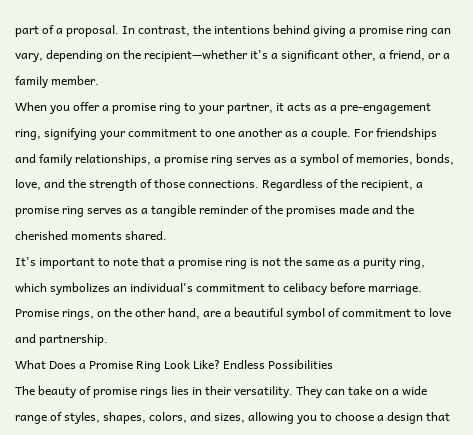part of a proposal. In contrast, the intentions behind giving a promise ring can vary, depending on the recipient—whether it's a significant other, a friend, or a family member.
When you offer a promise ring to your partner, it acts as a pre-engagement ring, signifying your commitment to one another as a couple. For friendships and family relationships, a promise ring serves as a symbol of memories, bonds, love, and the strength of those connections. Regardless of the recipient, a promise ring serves as a tangible reminder of the promises made and the cherished moments shared.
It's important to note that a promise ring is not the same as a purity ring, which symbolizes an individual's commitment to celibacy before marriage. Promise rings, on the other hand, are a beautiful symbol of commitment to love and partnership.
What Does a Promise Ring Look Like? Endless Possibilities
The beauty of promise rings lies in their versatility. They can take on a wide range of styles, shapes, colors, and sizes, allowing you to choose a design that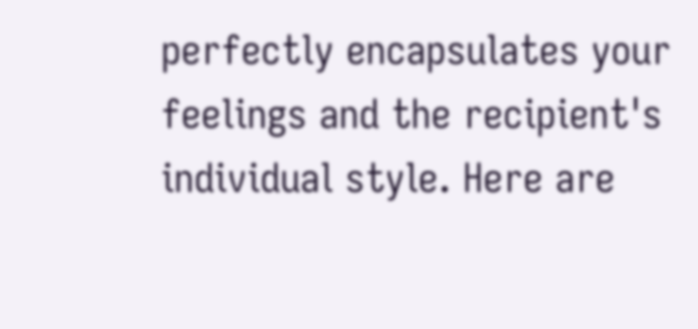perfectly encapsulates your feelings and the recipient's individual style. Here are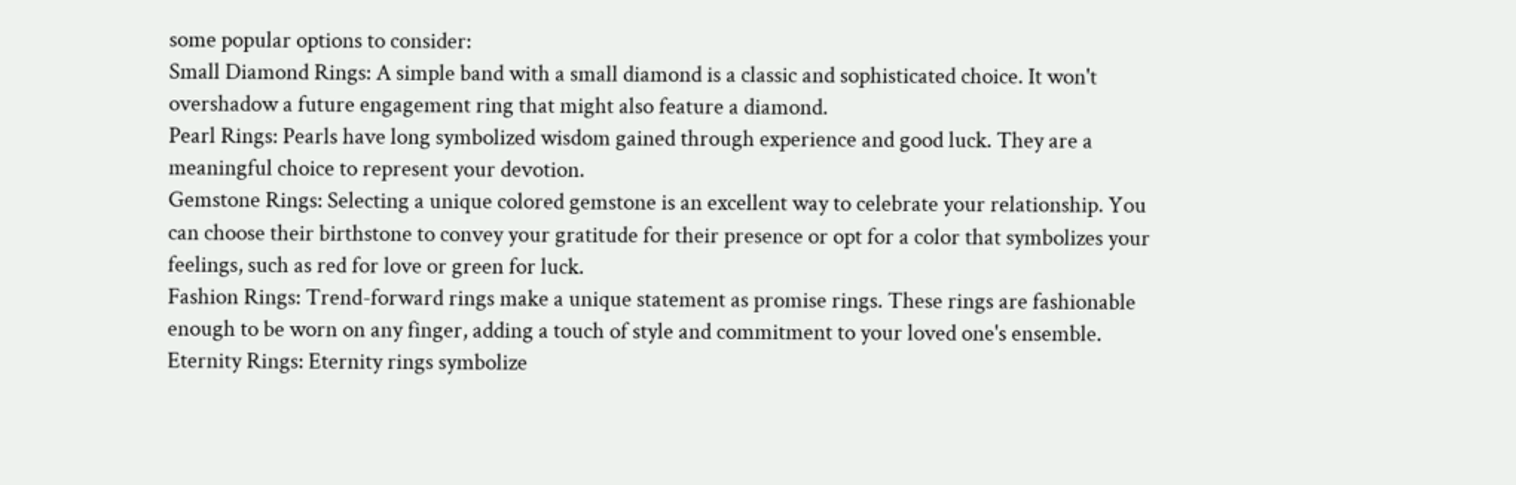some popular options to consider:
Small Diamond Rings: A simple band with a small diamond is a classic and sophisticated choice. It won't overshadow a future engagement ring that might also feature a diamond.
Pearl Rings: Pearls have long symbolized wisdom gained through experience and good luck. They are a meaningful choice to represent your devotion.
Gemstone Rings: Selecting a unique colored gemstone is an excellent way to celebrate your relationship. You can choose their birthstone to convey your gratitude for their presence or opt for a color that symbolizes your feelings, such as red for love or green for luck.
Fashion Rings: Trend-forward rings make a unique statement as promise rings. These rings are fashionable enough to be worn on any finger, adding a touch of style and commitment to your loved one's ensemble.
Eternity Rings: Eternity rings symbolize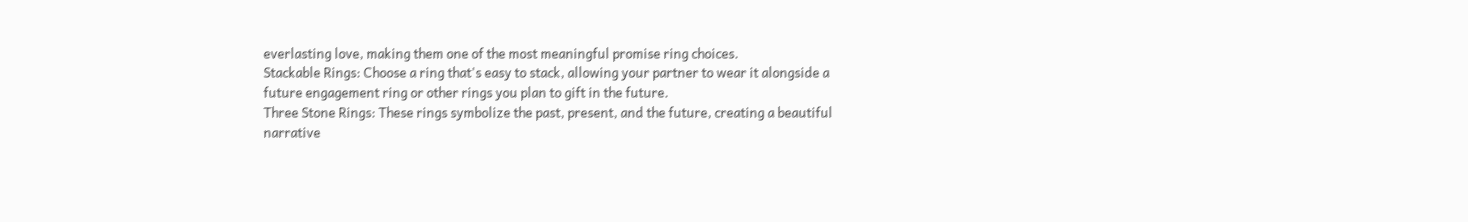everlasting love, making them one of the most meaningful promise ring choices.
Stackable Rings: Choose a ring that's easy to stack, allowing your partner to wear it alongside a future engagement ring or other rings you plan to gift in the future.
Three Stone Rings: These rings symbolize the past, present, and the future, creating a beautiful narrative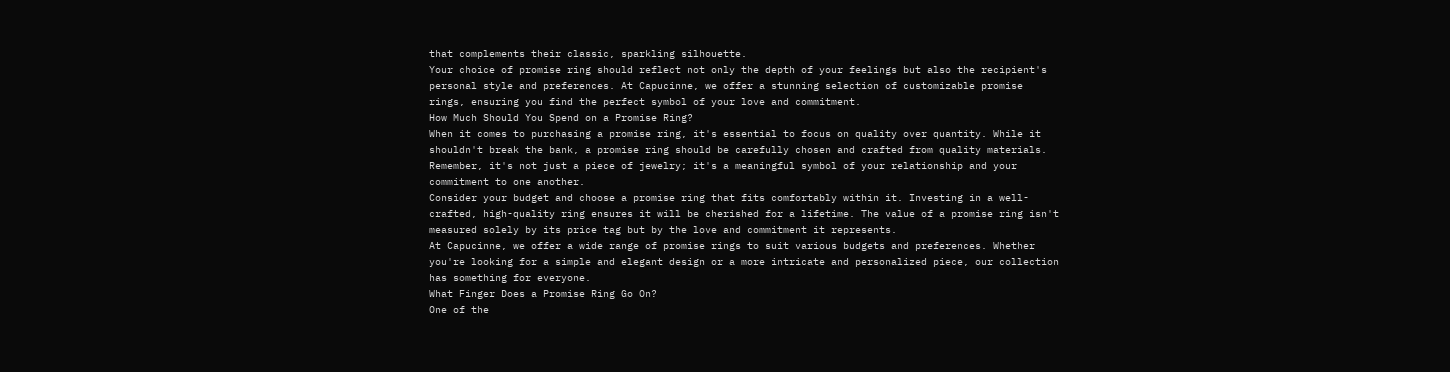that complements their classic, sparkling silhouette.
Your choice of promise ring should reflect not only the depth of your feelings but also the recipient's personal style and preferences. At Capucinne, we offer a stunning selection of customizable promise rings, ensuring you find the perfect symbol of your love and commitment.
How Much Should You Spend on a Promise Ring?
When it comes to purchasing a promise ring, it's essential to focus on quality over quantity. While it shouldn't break the bank, a promise ring should be carefully chosen and crafted from quality materials. Remember, it's not just a piece of jewelry; it's a meaningful symbol of your relationship and your commitment to one another.
Consider your budget and choose a promise ring that fits comfortably within it. Investing in a well-crafted, high-quality ring ensures it will be cherished for a lifetime. The value of a promise ring isn't measured solely by its price tag but by the love and commitment it represents.
At Capucinne, we offer a wide range of promise rings to suit various budgets and preferences. Whether you're looking for a simple and elegant design or a more intricate and personalized piece, our collection has something for everyone.
What Finger Does a Promise Ring Go On?
One of the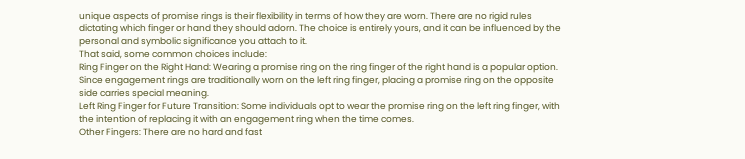unique aspects of promise rings is their flexibility in terms of how they are worn. There are no rigid rules dictating which finger or hand they should adorn. The choice is entirely yours, and it can be influenced by the personal and symbolic significance you attach to it.
That said, some common choices include:
Ring Finger on the Right Hand: Wearing a promise ring on the ring finger of the right hand is a popular option. Since engagement rings are traditionally worn on the left ring finger, placing a promise ring on the opposite side carries special meaning.
Left Ring Finger for Future Transition: Some individuals opt to wear the promise ring on the left ring finger, with the intention of replacing it with an engagement ring when the time comes.
Other Fingers: There are no hard and fast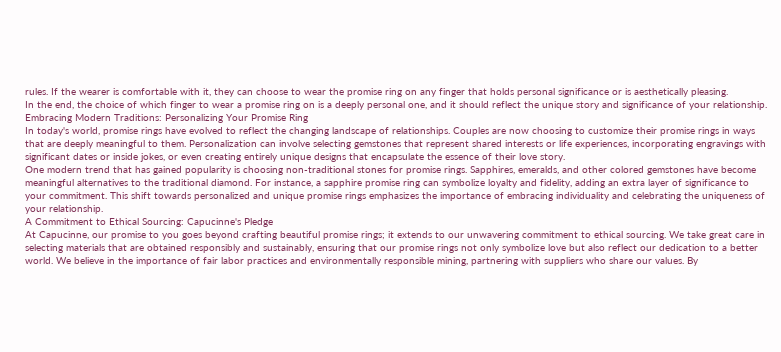rules. If the wearer is comfortable with it, they can choose to wear the promise ring on any finger that holds personal significance or is aesthetically pleasing.
In the end, the choice of which finger to wear a promise ring on is a deeply personal one, and it should reflect the unique story and significance of your relationship.
Embracing Modern Traditions: Personalizing Your Promise Ring
In today's world, promise rings have evolved to reflect the changing landscape of relationships. Couples are now choosing to customize their promise rings in ways that are deeply meaningful to them. Personalization can involve selecting gemstones that represent shared interests or life experiences, incorporating engravings with significant dates or inside jokes, or even creating entirely unique designs that encapsulate the essence of their love story.
One modern trend that has gained popularity is choosing non-traditional stones for promise rings. Sapphires, emeralds, and other colored gemstones have become meaningful alternatives to the traditional diamond. For instance, a sapphire promise ring can symbolize loyalty and fidelity, adding an extra layer of significance to your commitment. This shift towards personalized and unique promise rings emphasizes the importance of embracing individuality and celebrating the uniqueness of your relationship.
A Commitment to Ethical Sourcing: Capucinne's Pledge
At Capucinne, our promise to you goes beyond crafting beautiful promise rings; it extends to our unwavering commitment to ethical sourcing. We take great care in selecting materials that are obtained responsibly and sustainably, ensuring that our promise rings not only symbolize love but also reflect our dedication to a better world. We believe in the importance of fair labor practices and environmentally responsible mining, partnering with suppliers who share our values. By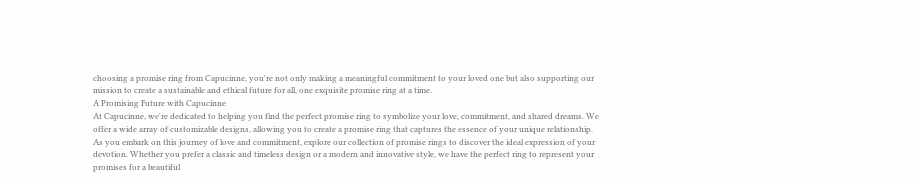choosing a promise ring from Capucinne, you're not only making a meaningful commitment to your loved one but also supporting our mission to create a sustainable and ethical future for all, one exquisite promise ring at a time.
A Promising Future with Capucinne
At Capucinne, we're dedicated to helping you find the perfect promise ring to symbolize your love, commitment, and shared dreams. We offer a wide array of customizable designs, allowing you to create a promise ring that captures the essence of your unique relationship.
As you embark on this journey of love and commitment, explore our collection of promise rings to discover the ideal expression of your devotion. Whether you prefer a classic and timeless design or a modern and innovative style, we have the perfect ring to represent your promises for a beautiful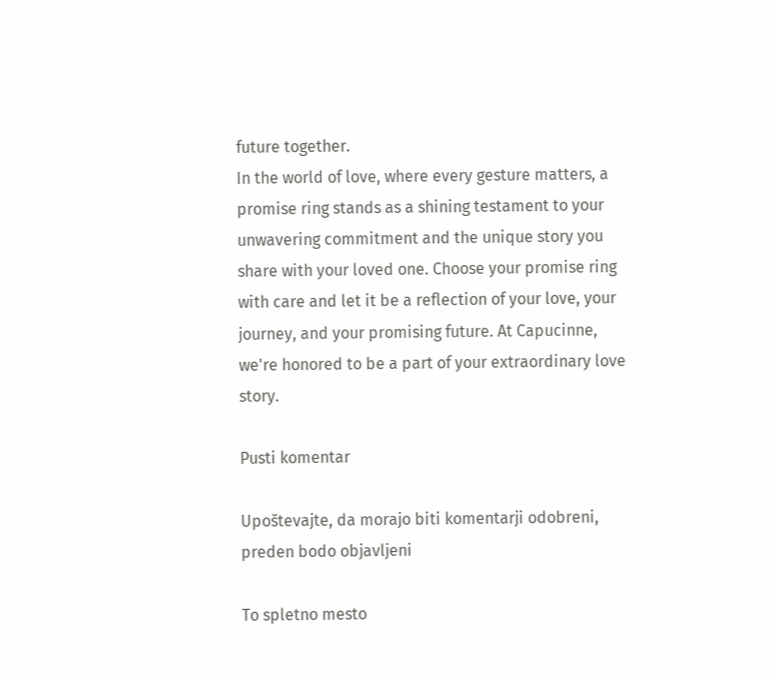future together.
In the world of love, where every gesture matters, a promise ring stands as a shining testament to your unwavering commitment and the unique story you share with your loved one. Choose your promise ring with care and let it be a reflection of your love, your journey, and your promising future. At Capucinne, we're honored to be a part of your extraordinary love story.

Pusti komentar

Upoštevajte, da morajo biti komentarji odobreni, preden bodo objavljeni

To spletno mesto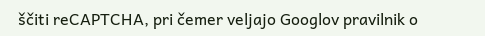ščiti reCAPTCHA, pri čemer veljajo Googlov pravilnik o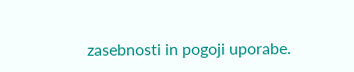zasebnosti in pogoji uporabe.